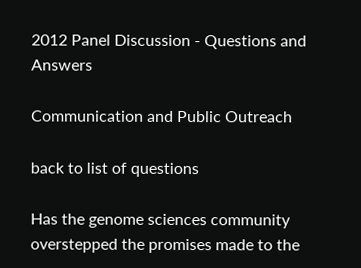2012 Panel Discussion - Questions and Answers

Communication and Public Outreach

back to list of questions

Has the genome sciences community overstepped the promises made to the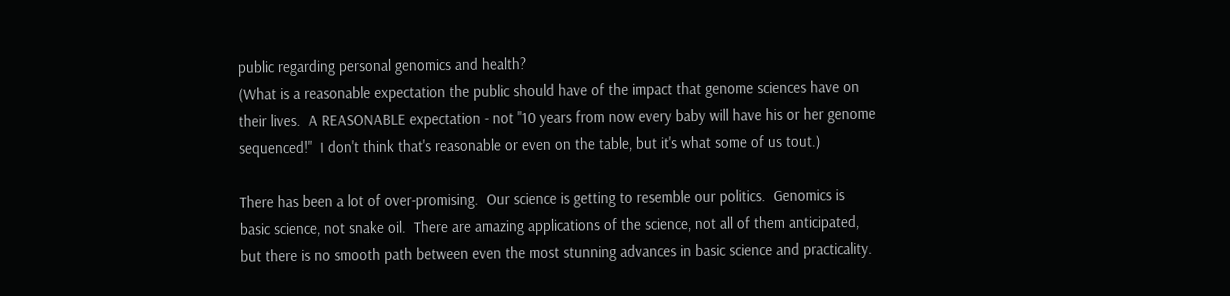public regarding personal genomics and health?
(What is a reasonable expectation the public should have of the impact that genome sciences have on their lives.  A REASONABLE expectation - not "10 years from now every baby will have his or her genome sequenced!"  I don't think that's reasonable or even on the table, but it's what some of us tout.)

There has been a lot of over-promising.  Our science is getting to resemble our politics.  Genomics is basic science, not snake oil.  There are amazing applications of the science, not all of them anticipated, but there is no smooth path between even the most stunning advances in basic science and practicality.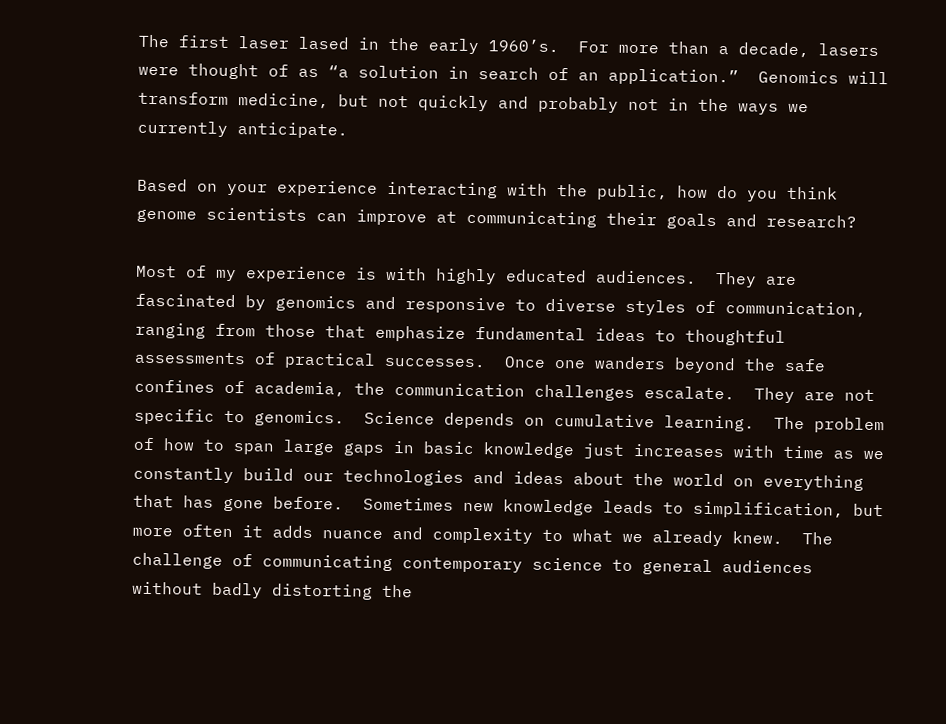The first laser lased in the early 1960’s.  For more than a decade, lasers were thought of as “a solution in search of an application.”  Genomics will transform medicine, but not quickly and probably not in the ways we currently anticipate.

Based on your experience interacting with the public, how do you think genome scientists can improve at communicating their goals and research?

Most of my experience is with highly educated audiences.  They are fascinated by genomics and responsive to diverse styles of communication, ranging from those that emphasize fundamental ideas to thoughtful assessments of practical successes.  Once one wanders beyond the safe confines of academia, the communication challenges escalate.  They are not specific to genomics.  Science depends on cumulative learning.  The problem of how to span large gaps in basic knowledge just increases with time as we constantly build our technologies and ideas about the world on everything that has gone before.  Sometimes new knowledge leads to simplification, but more often it adds nuance and complexity to what we already knew.  The challenge of communicating contemporary science to general audiences without badly distorting the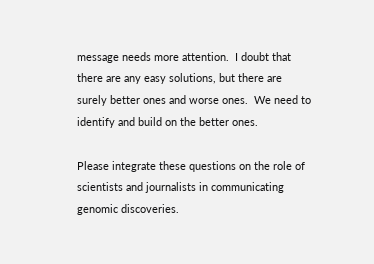message needs more attention.  I doubt that there are any easy solutions, but there are surely better ones and worse ones.  We need to identify and build on the better ones.

Please integrate these questions on the role of scientists and journalists in communicating genomic discoveries.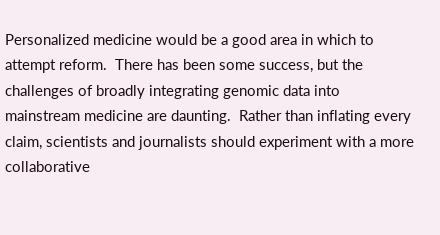Personalized medicine would be a good area in which to attempt reform.  There has been some success, but the challenges of broadly integrating genomic data into mainstream medicine are daunting.  Rather than inflating every claim, scientists and journalists should experiment with a more collaborative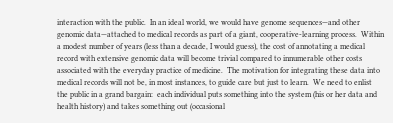interaction with the public.  In an ideal world, we would have genome sequences—and other genomic data—attached to medical records as part of a giant, cooperative-learning process.  Within a modest number of years (less than a decade, I would guess), the cost of annotating a medical record with extensive genomic data will become trivial compared to innumerable other costs associated with the everyday practice of medicine.  The motivation for integrating these data into medical records will not be, in most instances, to guide care but just to learn.  We need to enlist the public in a grand bargain:  each individual puts something into the system (his or her data and health history) and takes something out (occasional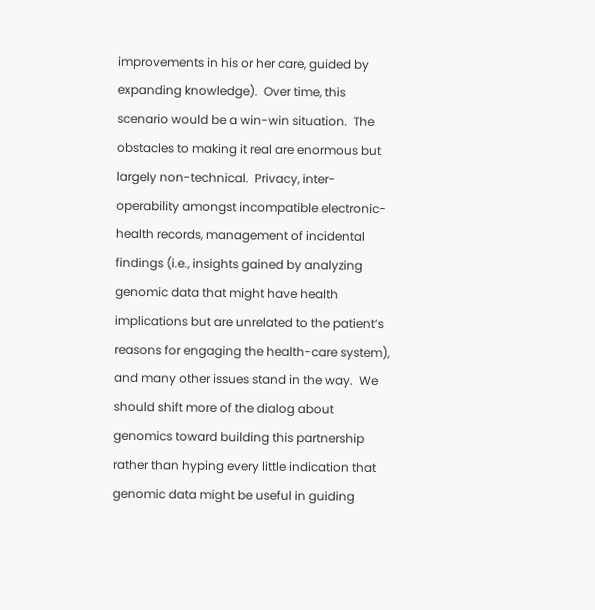improvements in his or her care, guided by expanding knowledge).  Over time, this scenario would be a win-win situation.  The obstacles to making it real are enormous but largely non-technical.  Privacy, inter-operability amongst incompatible electronic-health records, management of incidental findings (i.e., insights gained by analyzing genomic data that might have health implications but are unrelated to the patient’s reasons for engaging the health-care system), and many other issues stand in the way.  We should shift more of the dialog about genomics toward building this partnership rather than hyping every little indication that genomic data might be useful in guiding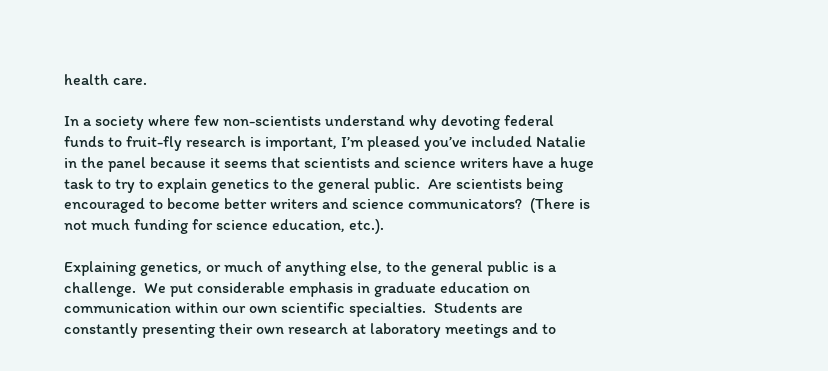health care.

In a society where few non-scientists understand why devoting federal funds to fruit-fly research is important, I’m pleased you’ve included Natalie in the panel because it seems that scientists and science writers have a huge task to try to explain genetics to the general public.  Are scientists being encouraged to become better writers and science communicators?  (There is not much funding for science education, etc.).

Explaining genetics, or much of anything else, to the general public is a challenge.  We put considerable emphasis in graduate education on communication within our own scientific specialties.  Students are constantly presenting their own research at laboratory meetings and to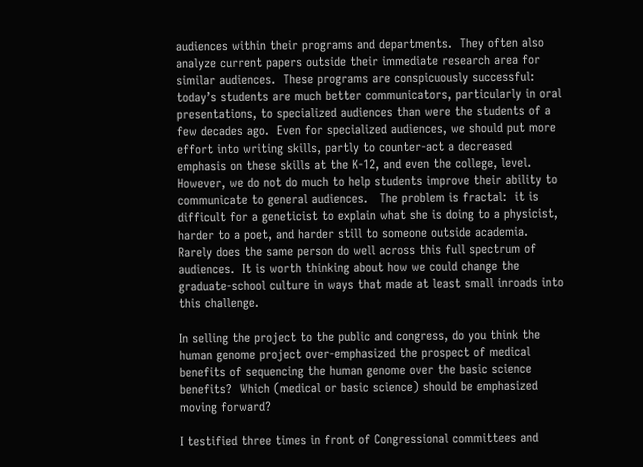audiences within their programs and departments.  They often also analyze current papers outside their immediate research area for similar audiences.  These programs are conspicuously successful:  today’s students are much better communicators, particularly in oral presentations, to specialized audiences than were the students of a few decades ago.  Even for specialized audiences, we should put more effort into writing skills, partly to counter-act a decreased emphasis on these skills at the K-12, and even the college, level.  However, we do not do much to help students improve their ability to communicate to general audiences.   The problem is fractal:  it is difficult for a geneticist to explain what she is doing to a physicist, harder to a poet, and harder still to someone outside academia.  Rarely does the same person do well across this full spectrum of audiences.  It is worth thinking about how we could change the graduate-school culture in ways that made at least small inroads into this challenge.

In selling the project to the public and congress, do you think the human genome project over-emphasized the prospect of medical benefits of sequencing the human genome over the basic science benefits?  Which (medical or basic science) should be emphasized moving forward?

I testified three times in front of Congressional committees and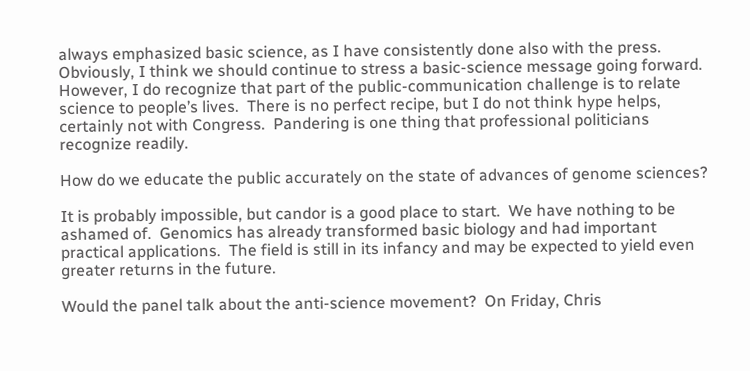always emphasized basic science, as I have consistently done also with the press.  Obviously, I think we should continue to stress a basic-science message going forward.  However, I do recognize that part of the public-communication challenge is to relate science to people’s lives.  There is no perfect recipe, but I do not think hype helps, certainly not with Congress.  Pandering is one thing that professional politicians recognize readily.

How do we educate the public accurately on the state of advances of genome sciences?

It is probably impossible, but candor is a good place to start.  We have nothing to be ashamed of.  Genomics has already transformed basic biology and had important practical applications.  The field is still in its infancy and may be expected to yield even greater returns in the future.

Would the panel talk about the anti-science movement?  On Friday, Chris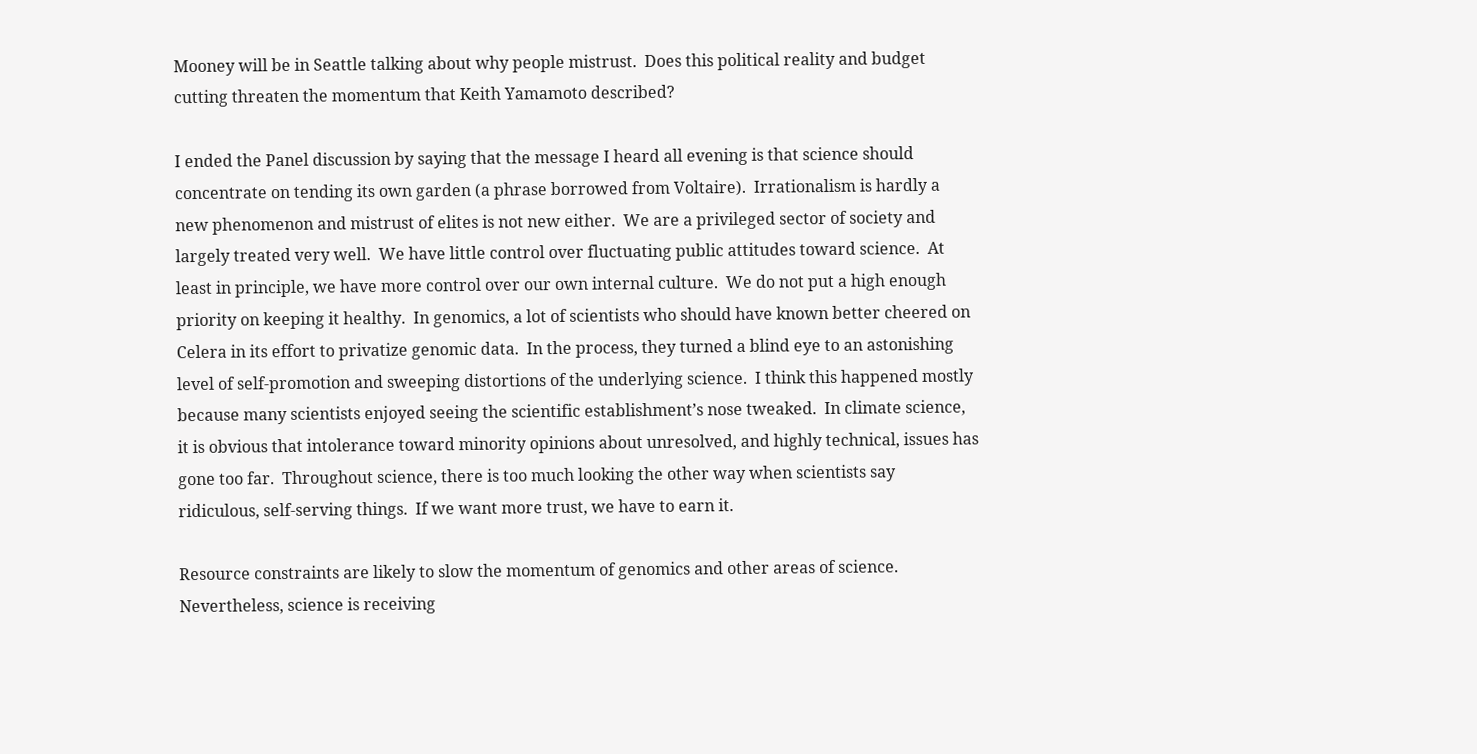Mooney will be in Seattle talking about why people mistrust.  Does this political reality and budget cutting threaten the momentum that Keith Yamamoto described?

I ended the Panel discussion by saying that the message I heard all evening is that science should concentrate on tending its own garden (a phrase borrowed from Voltaire).  Irrationalism is hardly a new phenomenon and mistrust of elites is not new either.  We are a privileged sector of society and largely treated very well.  We have little control over fluctuating public attitudes toward science.  At least in principle, we have more control over our own internal culture.  We do not put a high enough priority on keeping it healthy.  In genomics, a lot of scientists who should have known better cheered on Celera in its effort to privatize genomic data.  In the process, they turned a blind eye to an astonishing level of self-promotion and sweeping distortions of the underlying science.  I think this happened mostly because many scientists enjoyed seeing the scientific establishment’s nose tweaked.  In climate science, it is obvious that intolerance toward minority opinions about unresolved, and highly technical, issues has gone too far.  Throughout science, there is too much looking the other way when scientists say ridiculous, self-serving things.  If we want more trust, we have to earn it.

Resource constraints are likely to slow the momentum of genomics and other areas of science.  Nevertheless, science is receiving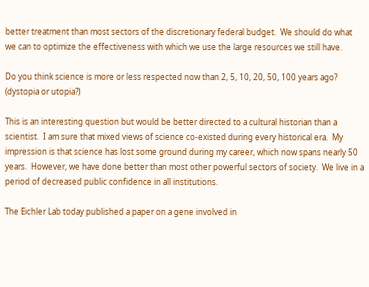better treatment than most sectors of the discretionary federal budget.  We should do what we can to optimize the effectiveness with which we use the large resources we still have.

Do you think science is more or less respected now than 2, 5, 10, 20, 50, 100 years ago?  (dystopia or utopia?)

This is an interesting question but would be better directed to a cultural historian than a scientist.  I am sure that mixed views of science co-existed during every historical era.  My impression is that science has lost some ground during my career, which now spans nearly 50 years.  However, we have done better than most other powerful sectors of society.  We live in a period of decreased public confidence in all institutions.

The Eichler Lab today published a paper on a gene involved in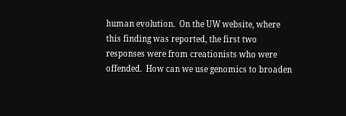human evolution.  On the UW website, where this finding was reported, the first two responses were from creationists who were offended.  How can we use genomics to broaden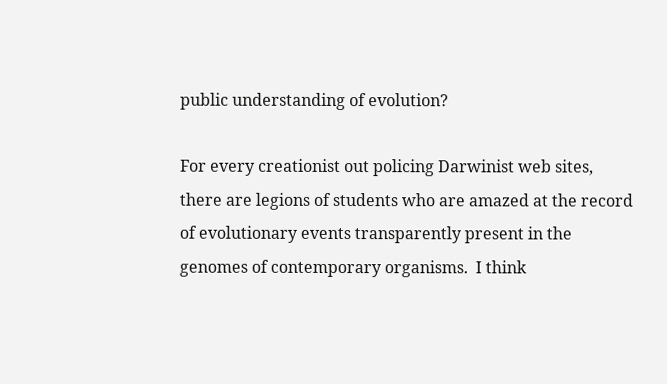public understanding of evolution?

For every creationist out policing Darwinist web sites, there are legions of students who are amazed at the record of evolutionary events transparently present in the genomes of contemporary organisms.  I think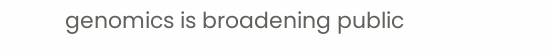genomics is broadening public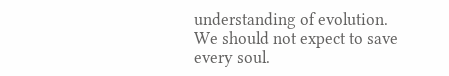understanding of evolution.  We should not expect to save every soul.